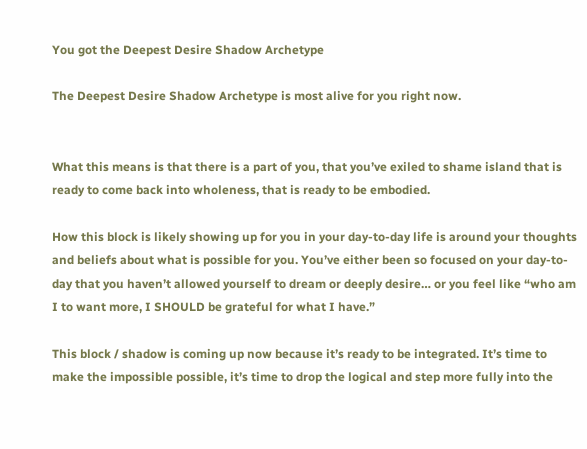You got the Deepest Desire Shadow Archetype

The Deepest Desire Shadow Archetype is most alive for you right now.


What this means is that there is a part of you, that you’ve exiled to shame island that is ready to come back into wholeness, that is ready to be embodied.

How this block is likely showing up for you in your day-to-day life is around your thoughts and beliefs about what is possible for you. You’ve either been so focused on your day-to-day that you haven’t allowed yourself to dream or deeply desire… or you feel like “who am I to want more, I SHOULD be grateful for what I have.”

This block / shadow is coming up now because it’s ready to be integrated. It’s time to make the impossible possible, it’s time to drop the logical and step more fully into the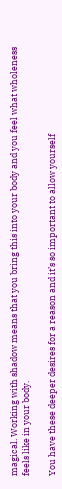magical. Working with shadow means that you bring this into your body and you feel what wholeness feels like in your body.

You have these deeper desires for a reason and it’s so important to allow yourself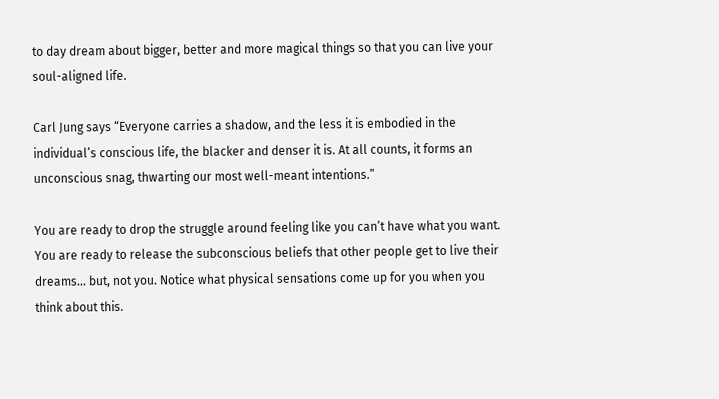to day dream about bigger, better and more magical things so that you can live your soul-aligned life.

Carl Jung says “Everyone carries a shadow, and the less it is embodied in the individual’s conscious life, the blacker and denser it is. At all counts, it forms an unconscious snag, thwarting our most well-meant intentions.”

You are ready to drop the struggle around feeling like you can’t have what you want. You are ready to release the subconscious beliefs that other people get to live their dreams… but, not you. Notice what physical sensations come up for you when you think about this.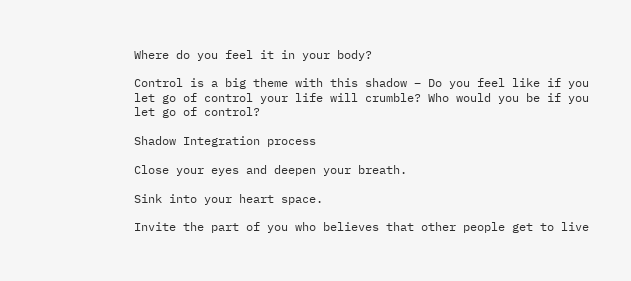Where do you feel it in your body?

Control is a big theme with this shadow – Do you feel like if you let go of control your life will crumble? Who would you be if you let go of control?

Shadow Integration process

Close your eyes and deepen your breath.

Sink into your heart space.

Invite the part of you who believes that other people get to live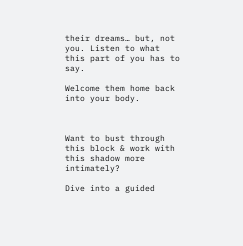their dreams… but, not you. Listen to what this part of you has to say.

Welcome them home back into your body.



Want to bust through this block & work with this shadow more intimately?

Dive into a guided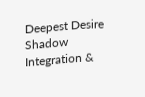Deepest Desire Shadow Integration &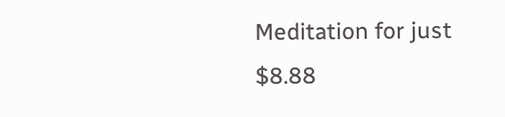Meditation for just $8.88